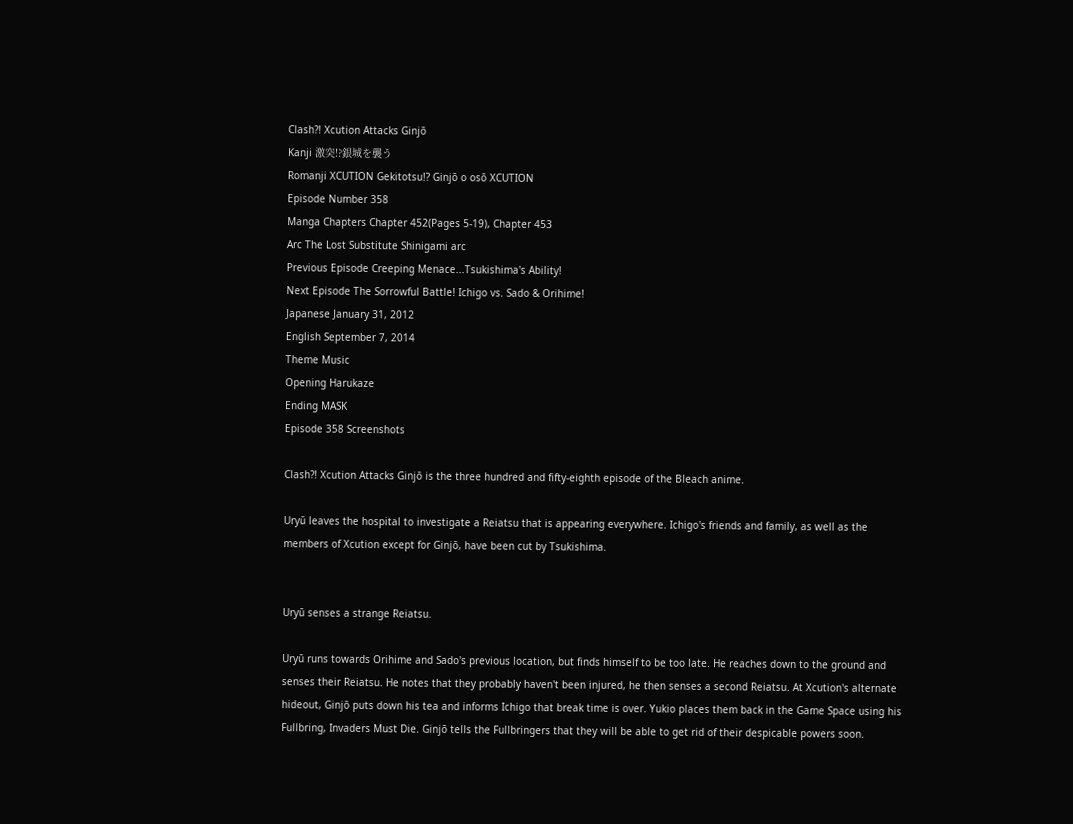Clash?! Xcution Attacks Ginjō
Kanji 激突!?銀城を襲う
Romanji XCUTION Gekitotsu!? Ginjō o osō XCUTION
Episode Number 358
Manga Chapters Chapter 452(Pages 5-19), Chapter 453
Arc The Lost Substitute Shinigami arc
Previous Episode Creeping Menace...Tsukishima's Ability!
Next Episode The Sorrowful Battle! Ichigo vs. Sado & Orihime!
Japanese January 31, 2012
English September 7, 2014
Theme Music
Opening Harukaze
Ending MASK
Episode 358 Screenshots

Clash?! Xcution Attacks Ginjō is the three hundred and fifty-eighth episode of the Bleach anime.

Uryū leaves the hospital to investigate a Reiatsu that is appearing everywhere. Ichigo's friends and family, as well as the members of Xcution except for Ginjō, have been cut by Tsukishima.


Uryū senses a strange Reiatsu.

Uryū runs towards Orihime and Sado's previous location, but finds himself to be too late. He reaches down to the ground and senses their Reiatsu. He notes that they probably haven't been injured, he then senses a second Reiatsu. At Xcution's alternate hideout, Ginjō puts down his tea and informs Ichigo that break time is over. Yukio places them back in the Game Space using his Fullbring, Invaders Must Die. Ginjō tells the Fullbringers that they will be able to get rid of their despicable powers soon.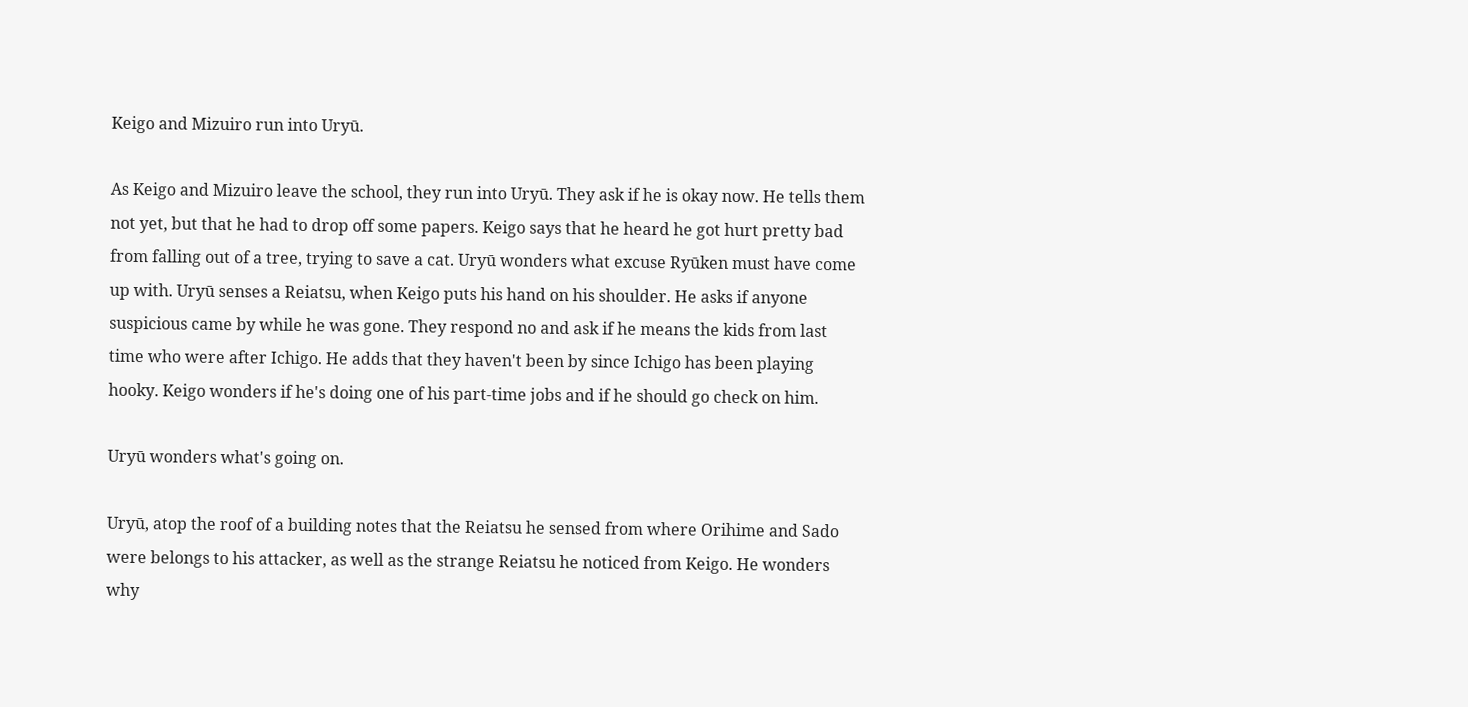Keigo and Mizuiro run into Uryū.

As Keigo and Mizuiro leave the school, they run into Uryū. They ask if he is okay now. He tells them not yet, but that he had to drop off some papers. Keigo says that he heard he got hurt pretty bad from falling out of a tree, trying to save a cat. Uryū wonders what excuse Ryūken must have come up with. Uryū senses a Reiatsu, when Keigo puts his hand on his shoulder. He asks if anyone suspicious came by while he was gone. They respond no and ask if he means the kids from last time who were after Ichigo. He adds that they haven't been by since Ichigo has been playing hooky. Keigo wonders if he's doing one of his part-time jobs and if he should go check on him.

Uryū wonders what's going on.

Uryū, atop the roof of a building notes that the Reiatsu he sensed from where Orihime and Sado were belongs to his attacker, as well as the strange Reiatsu he noticed from Keigo. He wonders why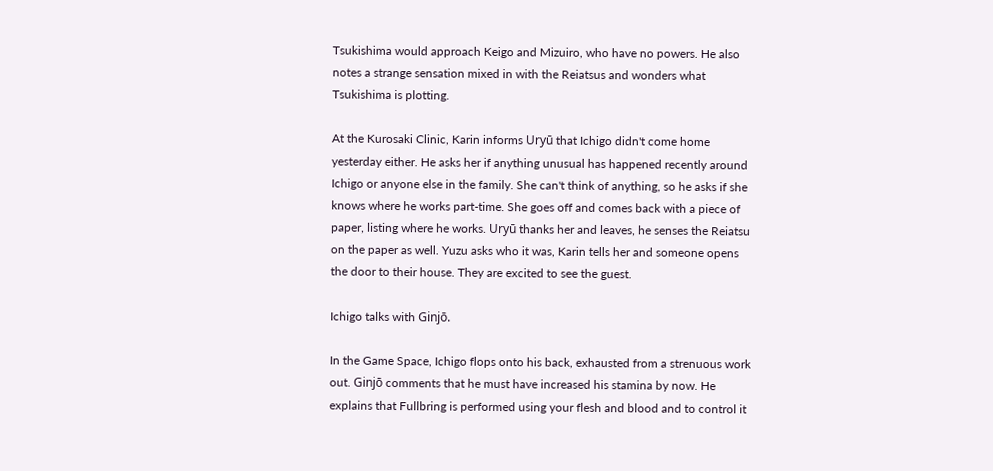Tsukishima would approach Keigo and Mizuiro, who have no powers. He also notes a strange sensation mixed in with the Reiatsus and wonders what Tsukishima is plotting.

At the Kurosaki Clinic, Karin informs Uryū that Ichigo didn't come home yesterday either. He asks her if anything unusual has happened recently around Ichigo or anyone else in the family. She can't think of anything, so he asks if she knows where he works part-time. She goes off and comes back with a piece of paper, listing where he works. Uryū thanks her and leaves, he senses the Reiatsu on the paper as well. Yuzu asks who it was, Karin tells her and someone opens the door to their house. They are excited to see the guest.

Ichigo talks with Ginjō.

In the Game Space, Ichigo flops onto his back, exhausted from a strenuous work out. Ginjō comments that he must have increased his stamina by now. He explains that Fullbring is performed using your flesh and blood and to control it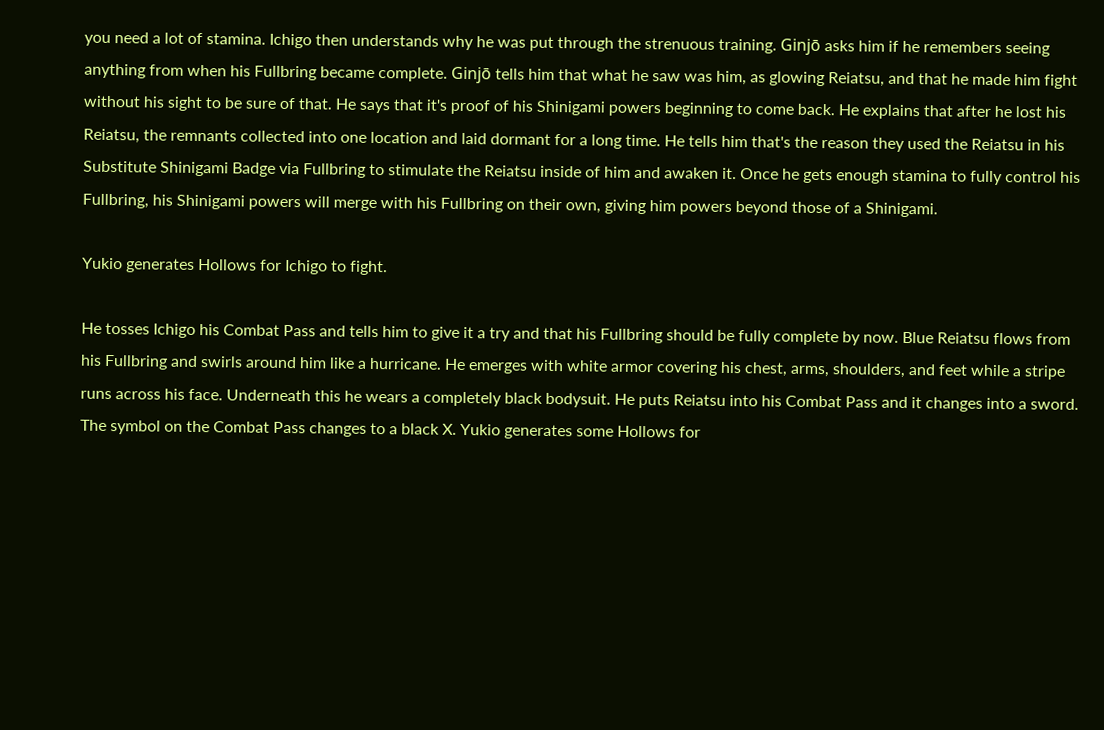you need a lot of stamina. Ichigo then understands why he was put through the strenuous training. Ginjō asks him if he remembers seeing anything from when his Fullbring became complete. Ginjō tells him that what he saw was him, as glowing Reiatsu, and that he made him fight without his sight to be sure of that. He says that it's proof of his Shinigami powers beginning to come back. He explains that after he lost his Reiatsu, the remnants collected into one location and laid dormant for a long time. He tells him that's the reason they used the Reiatsu in his Substitute Shinigami Badge via Fullbring to stimulate the Reiatsu inside of him and awaken it. Once he gets enough stamina to fully control his Fullbring, his Shinigami powers will merge with his Fullbring on their own, giving him powers beyond those of a Shinigami.

Yukio generates Hollows for Ichigo to fight.

He tosses Ichigo his Combat Pass and tells him to give it a try and that his Fullbring should be fully complete by now. Blue Reiatsu flows from his Fullbring and swirls around him like a hurricane. He emerges with white armor covering his chest, arms, shoulders, and feet while a stripe runs across his face. Underneath this he wears a completely black bodysuit. He puts Reiatsu into his Combat Pass and it changes into a sword. The symbol on the Combat Pass changes to a black X. Yukio generates some Hollows for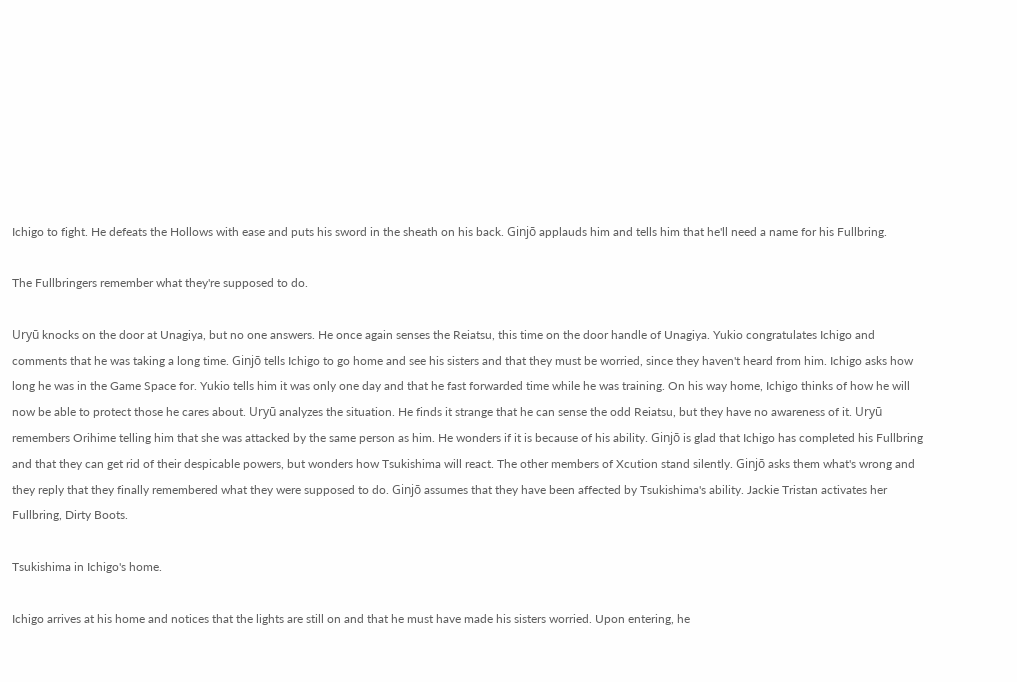Ichigo to fight. He defeats the Hollows with ease and puts his sword in the sheath on his back. Ginjō applauds him and tells him that he'll need a name for his Fullbring.

The Fullbringers remember what they're supposed to do.

Uryū knocks on the door at Unagiya, but no one answers. He once again senses the Reiatsu, this time on the door handle of Unagiya. Yukio congratulates Ichigo and comments that he was taking a long time. Ginjō tells Ichigo to go home and see his sisters and that they must be worried, since they haven't heard from him. Ichigo asks how long he was in the Game Space for. Yukio tells him it was only one day and that he fast forwarded time while he was training. On his way home, Ichigo thinks of how he will now be able to protect those he cares about. Uryū analyzes the situation. He finds it strange that he can sense the odd Reiatsu, but they have no awareness of it. Uryū remembers Orihime telling him that she was attacked by the same person as him. He wonders if it is because of his ability. Ginjō is glad that Ichigo has completed his Fullbring and that they can get rid of their despicable powers, but wonders how Tsukishima will react. The other members of Xcution stand silently. Ginjō asks them what's wrong and they reply that they finally remembered what they were supposed to do. Ginjō assumes that they have been affected by Tsukishima's ability. Jackie Tristan activates her Fullbring, Dirty Boots.

Tsukishima in Ichigo's home.

Ichigo arrives at his home and notices that the lights are still on and that he must have made his sisters worried. Upon entering, he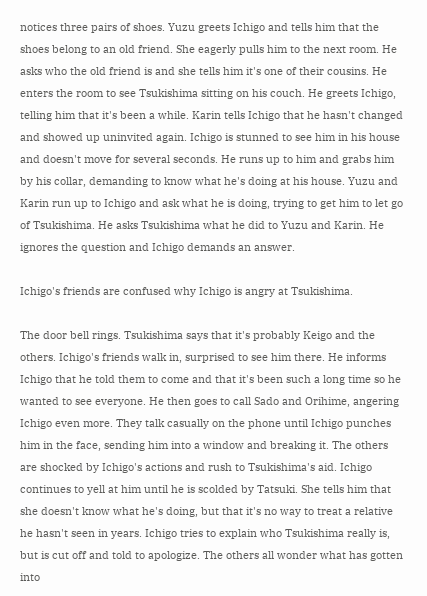notices three pairs of shoes. Yuzu greets Ichigo and tells him that the shoes belong to an old friend. She eagerly pulls him to the next room. He asks who the old friend is and she tells him it's one of their cousins. He enters the room to see Tsukishima sitting on his couch. He greets Ichigo, telling him that it's been a while. Karin tells Ichigo that he hasn't changed and showed up uninvited again. Ichigo is stunned to see him in his house and doesn't move for several seconds. He runs up to him and grabs him by his collar, demanding to know what he's doing at his house. Yuzu and Karin run up to Ichigo and ask what he is doing, trying to get him to let go of Tsukishima. He asks Tsukishima what he did to Yuzu and Karin. He ignores the question and Ichigo demands an answer.

Ichigo's friends are confused why Ichigo is angry at Tsukishima.

The door bell rings. Tsukishima says that it's probably Keigo and the others. Ichigo's friends walk in, surprised to see him there. He informs Ichigo that he told them to come and that it's been such a long time so he wanted to see everyone. He then goes to call Sado and Orihime, angering Ichigo even more. They talk casually on the phone until Ichigo punches him in the face, sending him into a window and breaking it. The others are shocked by Ichigo's actions and rush to Tsukishima's aid. Ichigo continues to yell at him until he is scolded by Tatsuki. She tells him that she doesn't know what he's doing, but that it's no way to treat a relative he hasn't seen in years. Ichigo tries to explain who Tsukishima really is, but is cut off and told to apologize. The others all wonder what has gotten into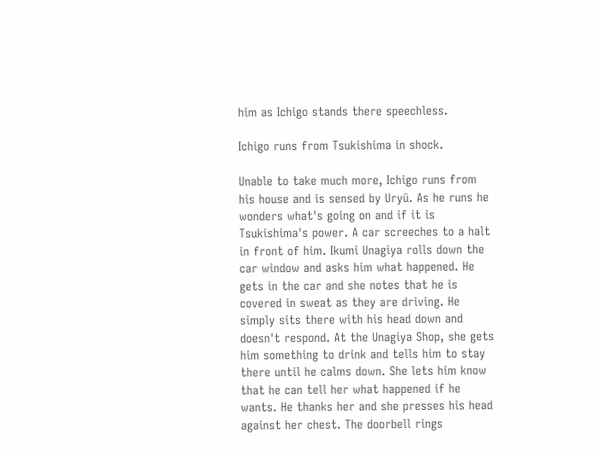him as Ichigo stands there speechless.

Ichigo runs from Tsukishima in shock.

Unable to take much more, Ichigo runs from his house and is sensed by Uryū. As he runs he wonders what's going on and if it is Tsukishima's power. A car screeches to a halt in front of him. Ikumi Unagiya rolls down the car window and asks him what happened. He gets in the car and she notes that he is covered in sweat as they are driving. He simply sits there with his head down and doesn't respond. At the Unagiya Shop, she gets him something to drink and tells him to stay there until he calms down. She lets him know that he can tell her what happened if he wants. He thanks her and she presses his head against her chest. The doorbell rings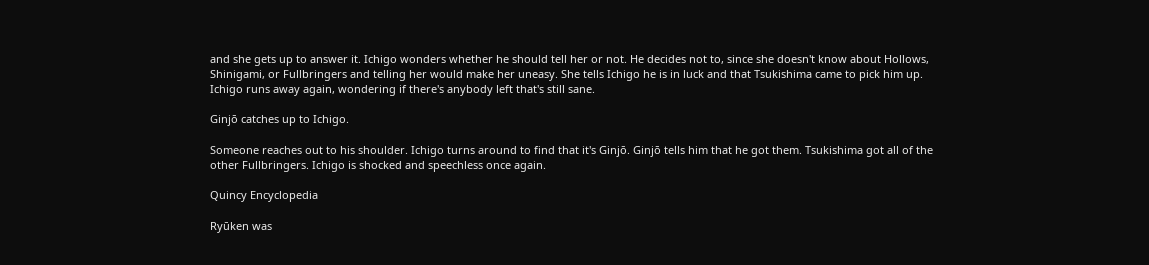and she gets up to answer it. Ichigo wonders whether he should tell her or not. He decides not to, since she doesn't know about Hollows, Shinigami, or Fullbringers and telling her would make her uneasy. She tells Ichigo he is in luck and that Tsukishima came to pick him up. Ichigo runs away again, wondering if there's anybody left that's still sane.

Ginjō catches up to Ichigo.

Someone reaches out to his shoulder. Ichigo turns around to find that it's Ginjō. Ginjō tells him that he got them. Tsukishima got all of the other Fullbringers. Ichigo is shocked and speechless once again.

Quincy Encyclopedia

Ryūken was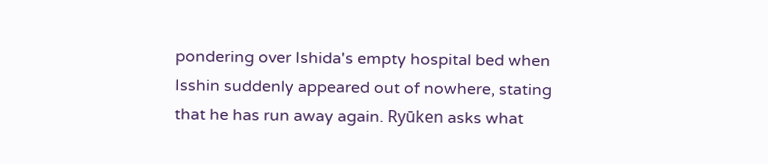pondering over Ishida's empty hospital bed when Isshin suddenly appeared out of nowhere, stating that he has run away again. Ryūken asks what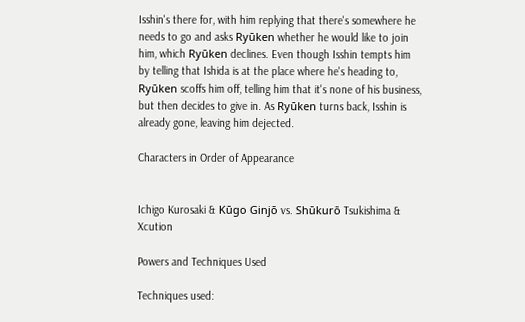Isshin's there for, with him replying that there's somewhere he needs to go and asks Ryūken whether he would like to join him, which Ryūken declines. Even though Isshin tempts him by telling that Ishida is at the place where he's heading to, Ryūken scoffs him off, telling him that it's none of his business, but then decides to give in. As Ryūken turns back, Isshin is already gone, leaving him dejected.

Characters in Order of Appearance


Ichigo Kurosaki & Kūgo Ginjō vs. Shūkurō Tsukishima & Xcution

Powers and Techniques Used

Techniques used: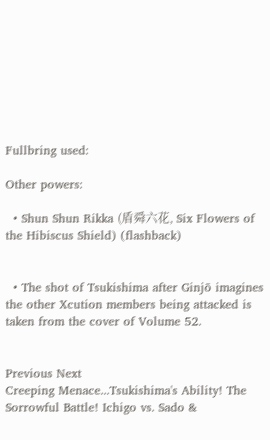Fullbring used:

Other powers:

  • Shun Shun Rikka (盾舜六花, Six Flowers of the Hibiscus Shield) (flashback)


  • The shot of Tsukishima after Ginjō imagines the other Xcution members being attacked is taken from the cover of Volume 52.


Previous Next
Creeping Menace...Tsukishima's Ability! The Sorrowful Battle! Ichigo vs. Sado &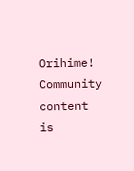Orihime!
Community content is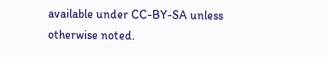available under CC-BY-SA unless otherwise noted.